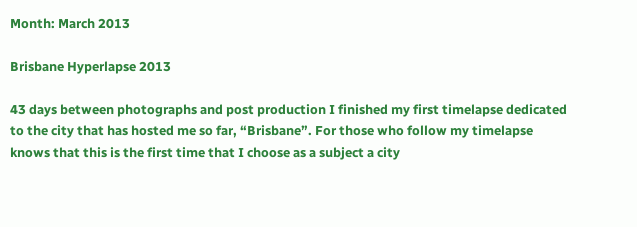Month: March 2013

Brisbane Hyperlapse 2013

43 days between photographs and post production I finished my first timelapse dedicated to the city that has hosted me so far, “Brisbane”. For those who follow my timelapse knows that this is the first time that I choose as a subject a city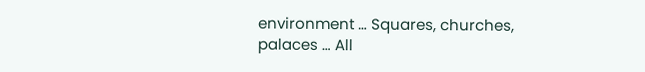environment … Squares, churches, palaces … All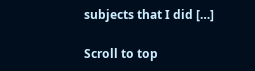subjects that I did […]

Scroll to top